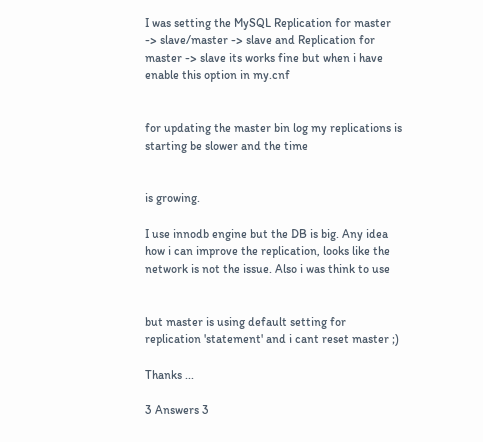I was setting the MySQL Replication for master -> slave/master -> slave and Replication for master -> slave its works fine but when i have enable this option in my.cnf


for updating the master bin log my replications is starting be slower and the time


is growing.

I use innodb engine but the DB is big. Any idea how i can improve the replication, looks like the network is not the issue. Also i was think to use


but master is using default setting for replication 'statement' and i cant reset master ;)

Thanks ...

3 Answers 3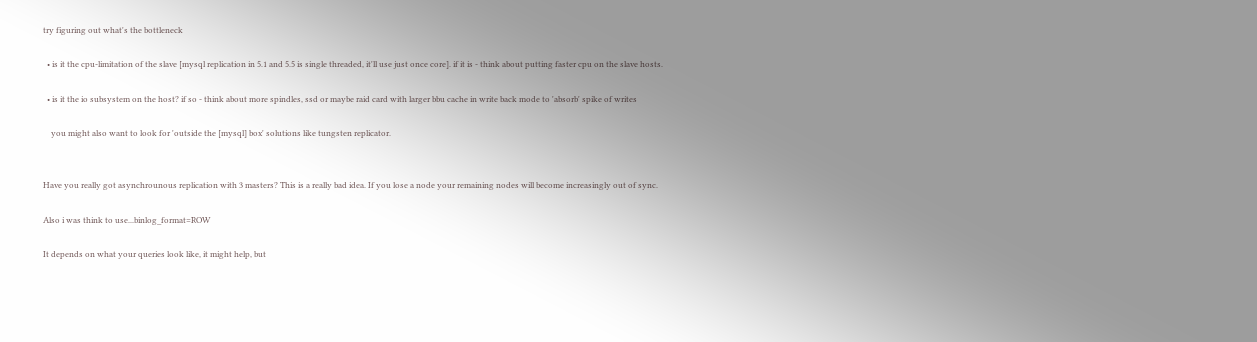try figuring out what's the bottleneck

  • is it the cpu-limitation of the slave [mysql replication in 5.1 and 5.5 is single threaded, it'll use just once core]. if it is - think about putting faster cpu on the slave hosts.

  • is it the io subsystem on the host? if so - think about more spindles, ssd or maybe raid card with larger bbu cache in write back mode to 'absorb' spike of writes

    you might also want to look for 'outside the [mysql] box' solutions like tungsten replicator.


Have you really got asynchrounous replication with 3 masters? This is a really bad idea. If you lose a node your remaining nodes will become increasingly out of sync.

Also i was think to use...binlog_format=ROW

It depends on what your queries look like, it might help, but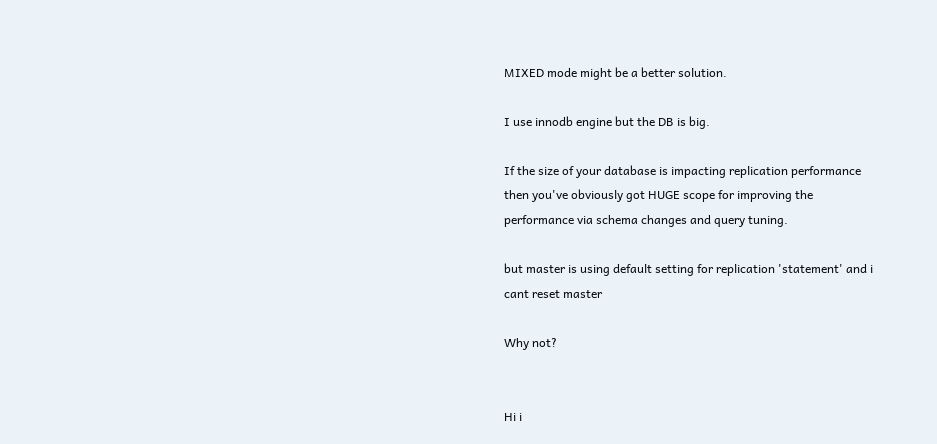MIXED mode might be a better solution.

I use innodb engine but the DB is big.

If the size of your database is impacting replication performance then you've obviously got HUGE scope for improving the performance via schema changes and query tuning.

but master is using default setting for replication 'statement' and i cant reset master

Why not?


Hi i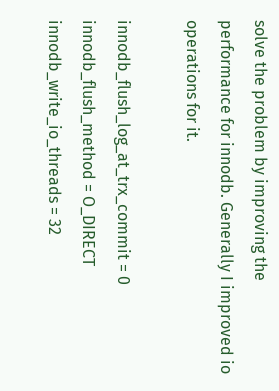solve the problem by improving the performance for innodb. Generally I improved io operations for it.

innodb_flush_log_at_trx_commit = 0
innodb_flush_method = O_DIRECT
innodb_write_io_threads = 32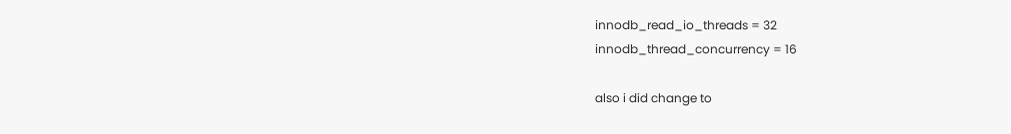innodb_read_io_threads = 32
innodb_thread_concurrency = 16

also i did change to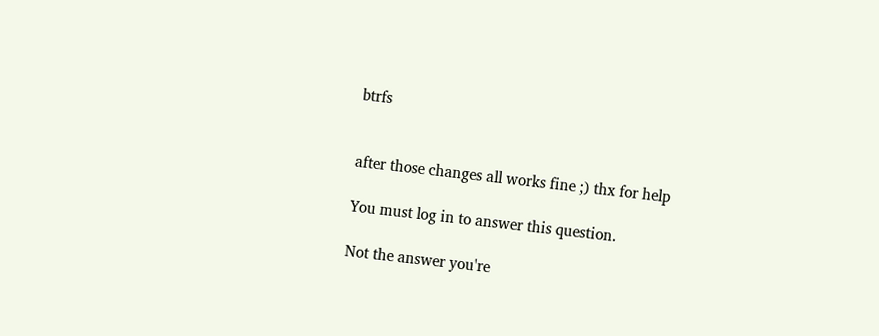btrfs


after those changes all works fine ;) thx for help

You must log in to answer this question.

Not the answer you're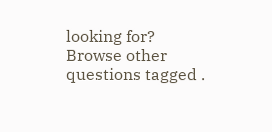looking for? Browse other questions tagged .